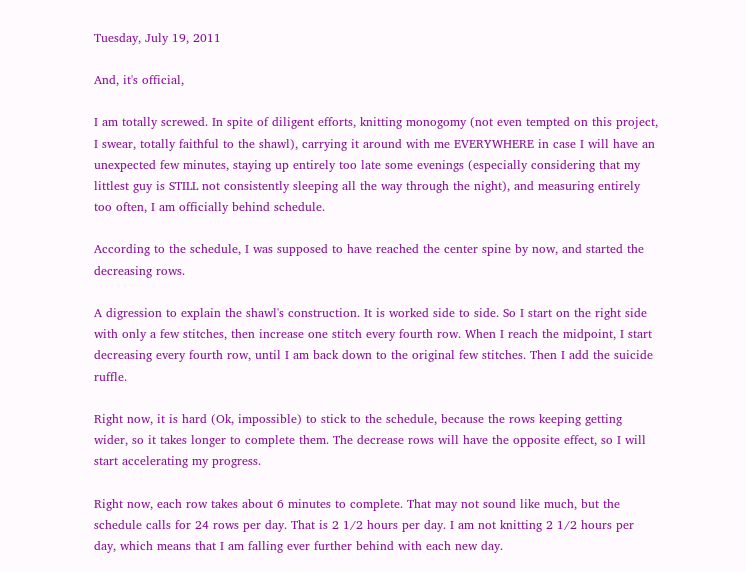Tuesday, July 19, 2011

And, it's official,

I am totally screwed. In spite of diligent efforts, knitting monogomy (not even tempted on this project, I swear, totally faithful to the shawl), carrying it around with me EVERYWHERE in case I will have an unexpected few minutes, staying up entirely too late some evenings (especially considering that my littlest guy is STILL not consistently sleeping all the way through the night), and measuring entirely too often, I am officially behind schedule.

According to the schedule, I was supposed to have reached the center spine by now, and started the decreasing rows.

A digression to explain the shawl's construction. It is worked side to side. So I start on the right side with only a few stitches, then increase one stitch every fourth row. When I reach the midpoint, I start decreasing every fourth row, until I am back down to the original few stitches. Then I add the suicide ruffle.

Right now, it is hard (Ok, impossible) to stick to the schedule, because the rows keeping getting wider, so it takes longer to complete them. The decrease rows will have the opposite effect, so I will start accelerating my progress.

Right now, each row takes about 6 minutes to complete. That may not sound like much, but the schedule calls for 24 rows per day. That is 2 1/2 hours per day. I am not knitting 2 1/2 hours per day, which means that I am falling ever further behind with each new day.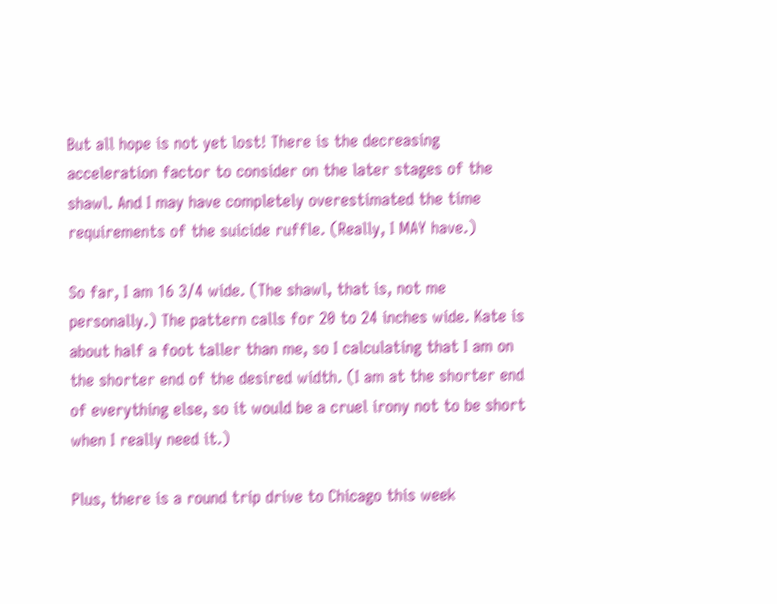But all hope is not yet lost! There is the decreasing acceleration factor to consider on the later stages of the shawl. And I may have completely overestimated the time requirements of the suicide ruffle. (Really, I MAY have.)

So far, I am 16 3/4 wide. (The shawl, that is, not me personally.) The pattern calls for 20 to 24 inches wide. Kate is about half a foot taller than me, so I calculating that I am on the shorter end of the desired width. (I am at the shorter end of everything else, so it would be a cruel irony not to be short when I really need it.)

Plus, there is a round trip drive to Chicago this week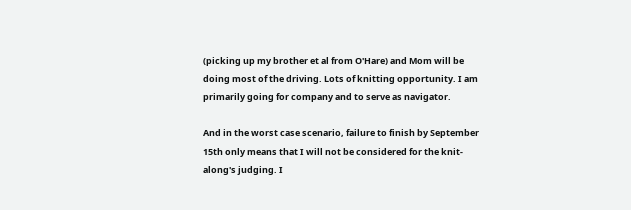(picking up my brother et al from O'Hare) and Mom will be doing most of the driving. Lots of knitting opportunity. I am primarily going for company and to serve as navigator.

And in the worst case scenario, failure to finish by September 15th only means that I will not be considered for the knit-along's judging. I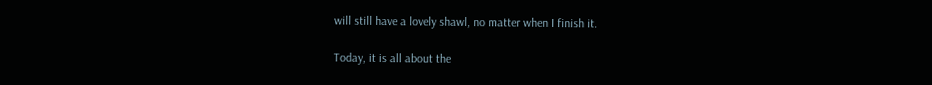will still have a lovely shawl, no matter when I finish it.

Today, it is all about the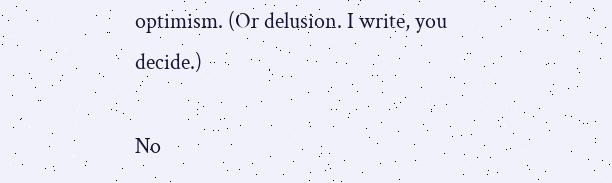optimism. (Or delusion. I write, you decide.)

No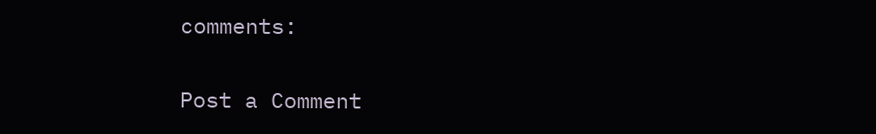comments:

Post a Comment